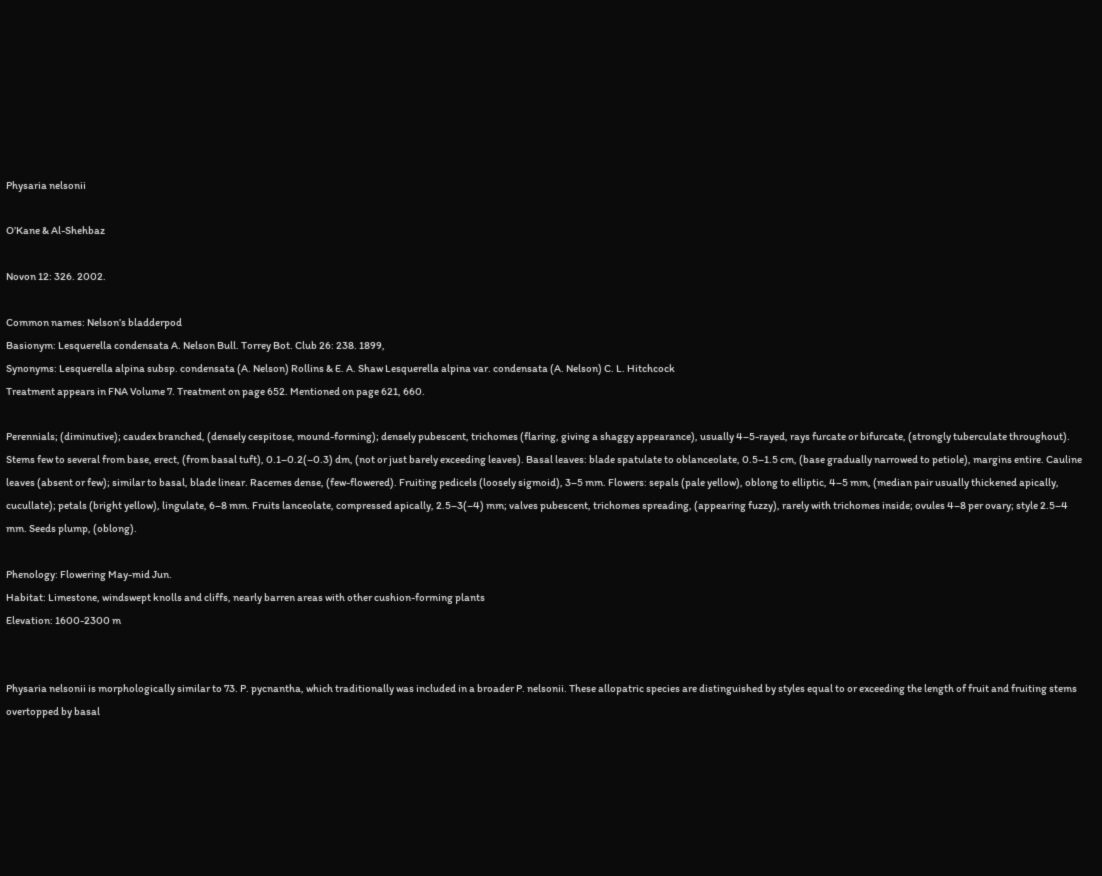Physaria nelsonii

O’Kane & Al-Shehbaz

Novon 12: 326. 2002.

Common names: Nelson’s bladderpod
Basionym: Lesquerella condensata A. Nelson Bull. Torrey Bot. Club 26: 238. 1899,
Synonyms: Lesquerella alpina subsp. condensata (A. Nelson) Rollins & E. A. Shaw Lesquerella alpina var. condensata (A. Nelson) C. L. Hitchcock
Treatment appears in FNA Volume 7. Treatment on page 652. Mentioned on page 621, 660.

Perennials; (diminutive); caudex branched, (densely cespitose, mound-forming); densely pubescent, trichomes (flaring, giving a shaggy appearance), usually 4–5-rayed, rays furcate or bifurcate, (strongly tuberculate throughout). Stems few to several from base, erect, (from basal tuft), 0.1–0.2(–0.3) dm, (not or just barely exceeding leaves). Basal leaves: blade spatulate to oblanceolate, 0.5–1.5 cm, (base gradually narrowed to petiole), margins entire. Cauline leaves (absent or few); similar to basal, blade linear. Racemes dense, (few-flowered). Fruiting pedicels (loosely sigmoid), 3–5 mm. Flowers: sepals (pale yellow), oblong to elliptic, 4–5 mm, (median pair usually thickened apically, cucullate); petals (bright yellow), lingulate, 6–8 mm. Fruits lanceolate, compressed apically, 2.5–3(–4) mm; valves pubescent, trichomes spreading, (appearing fuzzy), rarely with trichomes inside; ovules 4–8 per ovary; style 2.5–4 mm. Seeds plump, (oblong).

Phenology: Flowering May-mid Jun.
Habitat: Limestone, windswept knolls and cliffs, nearly barren areas with other cushion-forming plants
Elevation: 1600-2300 m


Physaria nelsonii is morphologically similar to 73. P. pycnantha, which traditionally was included in a broader P. nelsonii. These allopatric species are distinguished by styles equal to or exceeding the length of fruit and fruiting stems overtopped by basal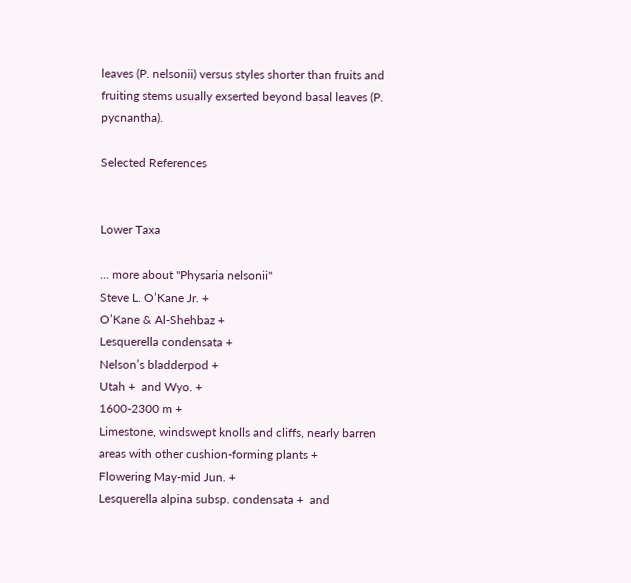leaves (P. nelsonii) versus styles shorter than fruits and fruiting stems usually exserted beyond basal leaves (P. pycnantha).

Selected References


Lower Taxa

... more about "Physaria nelsonii"
Steve L. O’Kane Jr. +
O’Kane & Al-Shehbaz +
Lesquerella condensata +
Nelson’s bladderpod +
Utah +  and Wyo. +
1600-2300 m +
Limestone, windswept knolls and cliffs, nearly barren areas with other cushion-forming plants +
Flowering May-mid Jun. +
Lesquerella alpina subsp. condensata +  and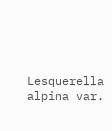Lesquerella alpina var.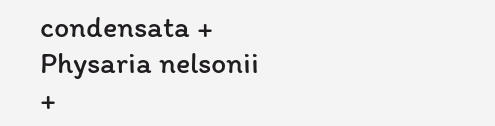condensata +
Physaria nelsonii +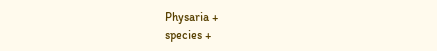Physaria +
species +